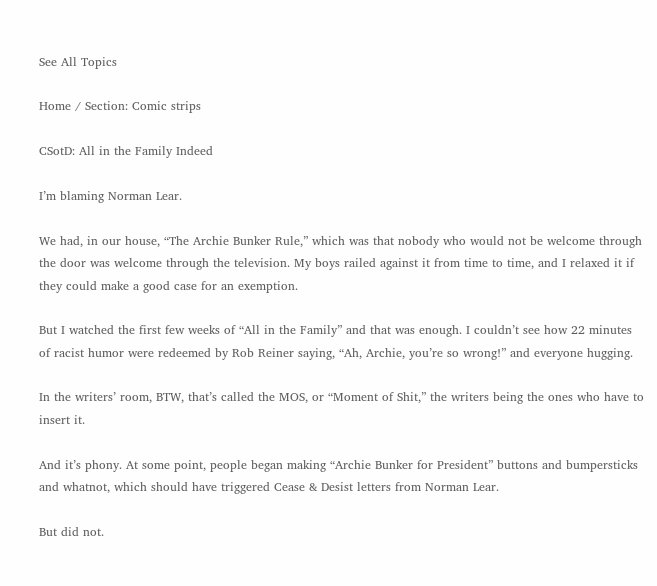See All Topics

Home / Section: Comic strips

CSotD: All in the Family Indeed

I’m blaming Norman Lear.

We had, in our house, “The Archie Bunker Rule,” which was that nobody who would not be welcome through the door was welcome through the television. My boys railed against it from time to time, and I relaxed it if they could make a good case for an exemption.

But I watched the first few weeks of “All in the Family” and that was enough. I couldn’t see how 22 minutes of racist humor were redeemed by Rob Reiner saying, “Ah, Archie, you’re so wrong!” and everyone hugging.

In the writers’ room, BTW, that’s called the MOS, or “Moment of Shit,” the writers being the ones who have to insert it.

And it’s phony. At some point, people began making “Archie Bunker for President” buttons and bumpersticks and whatnot, which should have triggered Cease & Desist letters from Norman Lear.

But did not.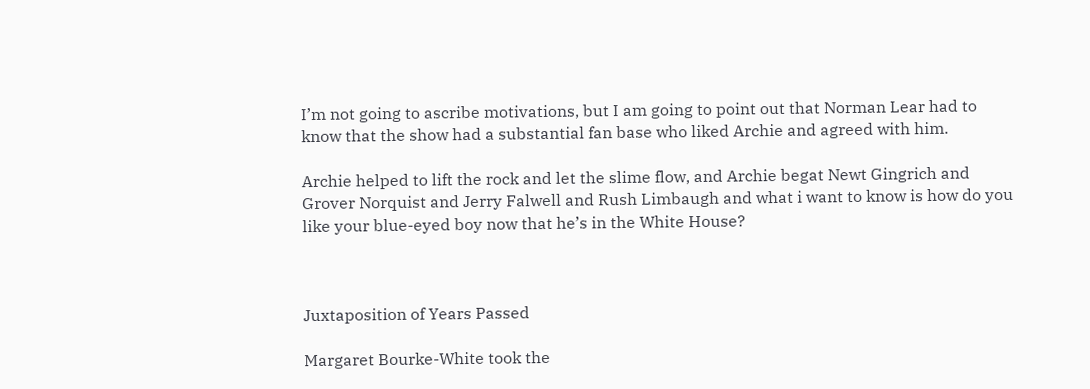I’m not going to ascribe motivations, but I am going to point out that Norman Lear had to know that the show had a substantial fan base who liked Archie and agreed with him.

Archie helped to lift the rock and let the slime flow, and Archie begat Newt Gingrich and Grover Norquist and Jerry Falwell and Rush Limbaugh and what i want to know is how do you like your blue-eyed boy now that he’s in the White House?



Juxtaposition of Years Passed

Margaret Bourke-White took the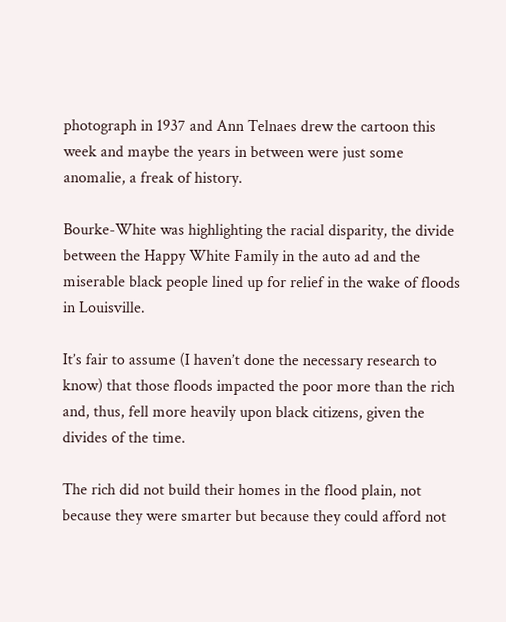photograph in 1937 and Ann Telnaes drew the cartoon this week and maybe the years in between were just some anomalie, a freak of history.

Bourke-White was highlighting the racial disparity, the divide between the Happy White Family in the auto ad and the miserable black people lined up for relief in the wake of floods in Louisville.

It’s fair to assume (I haven’t done the necessary research to know) that those floods impacted the poor more than the rich and, thus, fell more heavily upon black citizens, given the divides of the time.

The rich did not build their homes in the flood plain, not because they were smarter but because they could afford not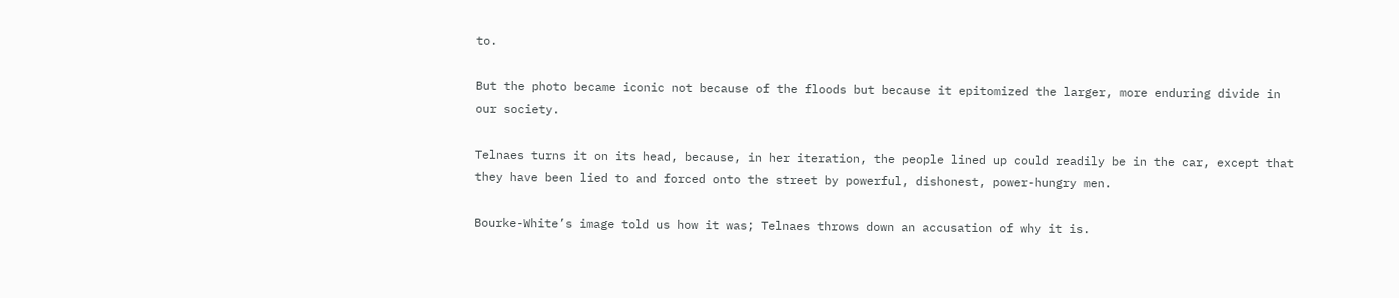to.

But the photo became iconic not because of the floods but because it epitomized the larger, more enduring divide in our society.

Telnaes turns it on its head, because, in her iteration, the people lined up could readily be in the car, except that they have been lied to and forced onto the street by powerful, dishonest, power-hungry men.

Bourke-White’s image told us how it was; Telnaes throws down an accusation of why it is.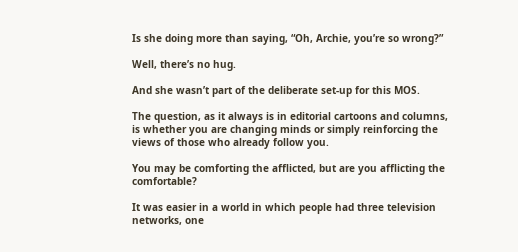Is she doing more than saying, “Oh, Archie, you’re so wrong?”

Well, there’s no hug.

And she wasn’t part of the deliberate set-up for this MOS.

The question, as it always is in editorial cartoons and columns, is whether you are changing minds or simply reinforcing the views of those who already follow you.

You may be comforting the afflicted, but are you afflicting the comfortable?

It was easier in a world in which people had three television networks, one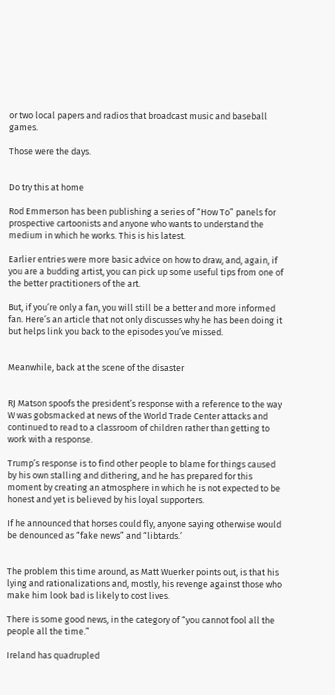or two local papers and radios that broadcast music and baseball games.

Those were the days.


Do try this at home

Rod Emmerson has been publishing a series of “How To” panels for prospective cartoonists and anyone who wants to understand the medium in which he works. This is his latest.

Earlier entries were more basic advice on how to draw, and, again, if you are a budding artist, you can pick up some useful tips from one of the better practitioners of the art.

But, if you’re only a fan, you will still be a better and more informed fan. Here’s an article that not only discusses why he has been doing it but helps link you back to the episodes you’ve missed.


Meanwhile, back at the scene of the disaster


RJ Matson spoofs the president’s response with a reference to the way W was gobsmacked at news of the World Trade Center attacks and continued to read to a classroom of children rather than getting to work with a response.

Trump’s response is to find other people to blame for things caused by his own stalling and dithering, and he has prepared for this moment by creating an atmosphere in which he is not expected to be honest and yet is believed by his loyal supporters.

If he announced that horses could fly, anyone saying otherwise would be denounced as “fake news” and “libtards.’


The problem this time around, as Matt Wuerker points out, is that his lying and rationalizations and, mostly, his revenge against those who make him look bad is likely to cost lives.

There is some good news, in the category of “you cannot fool all the people all the time.”

Ireland has quadrupled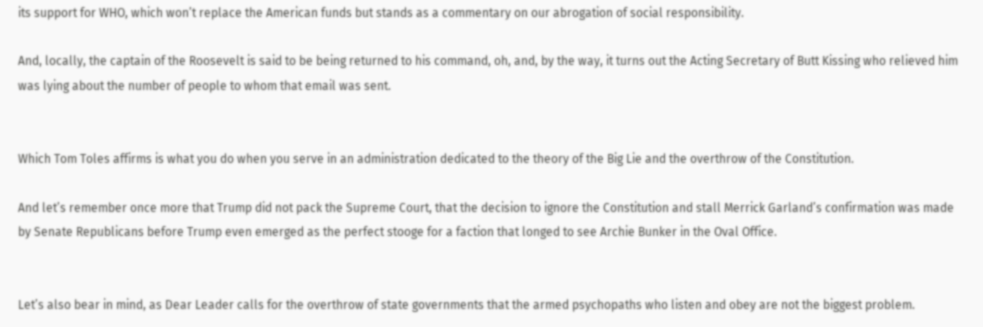its support for WHO, which won’t replace the American funds but stands as a commentary on our abrogation of social responsibility.

And, locally, the captain of the Roosevelt is said to be being returned to his command, oh, and, by the way, it turns out the Acting Secretary of Butt Kissing who relieved him was lying about the number of people to whom that email was sent.


Which Tom Toles affirms is what you do when you serve in an administration dedicated to the theory of the Big Lie and the overthrow of the Constitution.

And let’s remember once more that Trump did not pack the Supreme Court, that the decision to ignore the Constitution and stall Merrick Garland’s confirmation was made by Senate Republicans before Trump even emerged as the perfect stooge for a faction that longed to see Archie Bunker in the Oval Office.


Let’s also bear in mind, as Dear Leader calls for the overthrow of state governments that the armed psychopaths who listen and obey are not the biggest problem.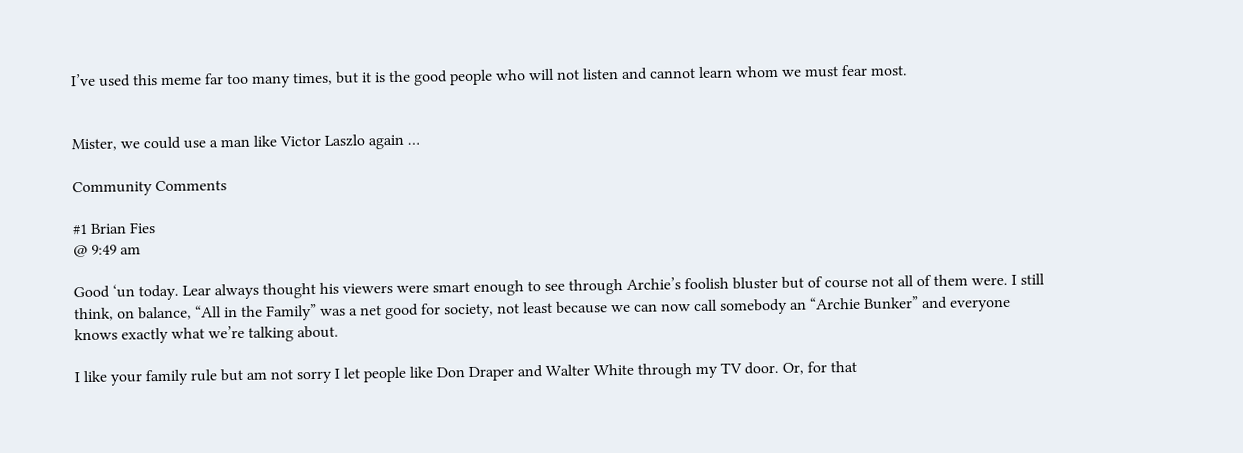I’ve used this meme far too many times, but it is the good people who will not listen and cannot learn whom we must fear most.


Mister, we could use a man like Victor Laszlo again …

Community Comments

#1 Brian Fies
@ 9:49 am

Good ‘un today. Lear always thought his viewers were smart enough to see through Archie’s foolish bluster but of course not all of them were. I still think, on balance, “All in the Family” was a net good for society, not least because we can now call somebody an “Archie Bunker” and everyone knows exactly what we’re talking about.

I like your family rule but am not sorry I let people like Don Draper and Walter White through my TV door. Or, for that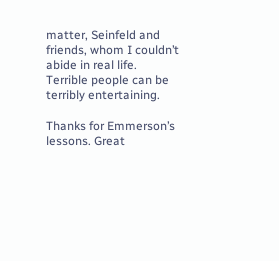matter, Seinfeld and friends, whom I couldn’t abide in real life. Terrible people can be terribly entertaining.

Thanks for Emmerson’s lessons. Great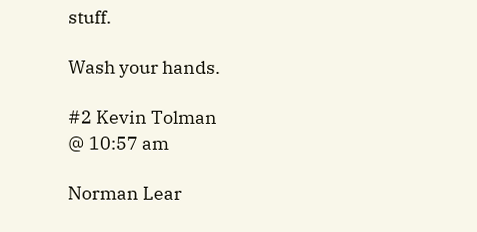stuff.

Wash your hands.

#2 Kevin Tolman
@ 10:57 am

Norman Lear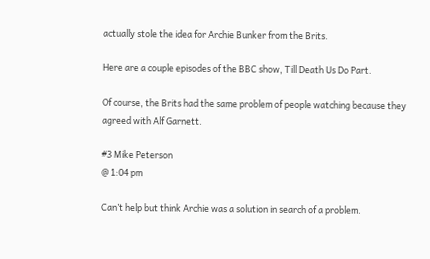actually stole the idea for Archie Bunker from the Brits.

Here are a couple episodes of the BBC show, Till Death Us Do Part.

Of course, the Brits had the same problem of people watching because they agreed with Alf Garnett.

#3 Mike Peterson
@ 1:04 pm

Can’t help but think Archie was a solution in search of a problem.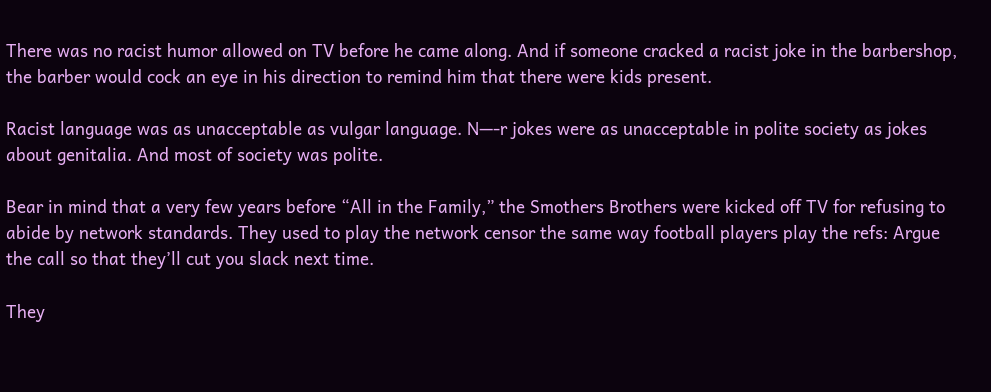There was no racist humor allowed on TV before he came along. And if someone cracked a racist joke in the barbershop, the barber would cock an eye in his direction to remind him that there were kids present.

Racist language was as unacceptable as vulgar language. N—-r jokes were as unacceptable in polite society as jokes about genitalia. And most of society was polite.

Bear in mind that a very few years before “All in the Family,” the Smothers Brothers were kicked off TV for refusing to abide by network standards. They used to play the network censor the same way football players play the refs: Argue the call so that they’ll cut you slack next time.

They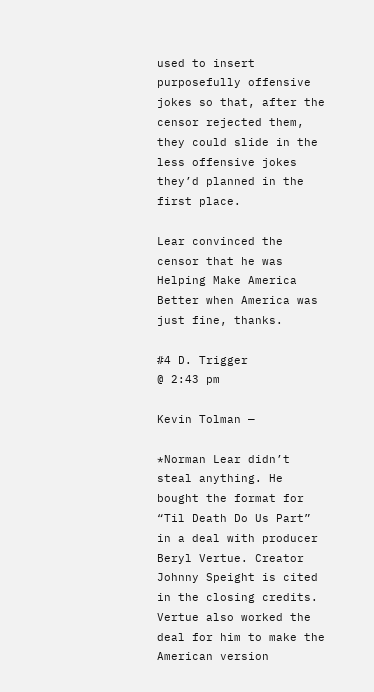used to insert purposefully offensive jokes so that, after the censor rejected them, they could slide in the less offensive jokes they’d planned in the first place.

Lear convinced the censor that he was Helping Make America Better when America was just fine, thanks.

#4 D. Trigger
@ 2:43 pm

Kevin Tolman —

*Norman Lear didn’t steal anything. He bought the format for “Til Death Do Us Part” in a deal with producer Beryl Vertue. Creator Johnny Speight is cited in the closing credits. Vertue also worked the deal for him to make the American version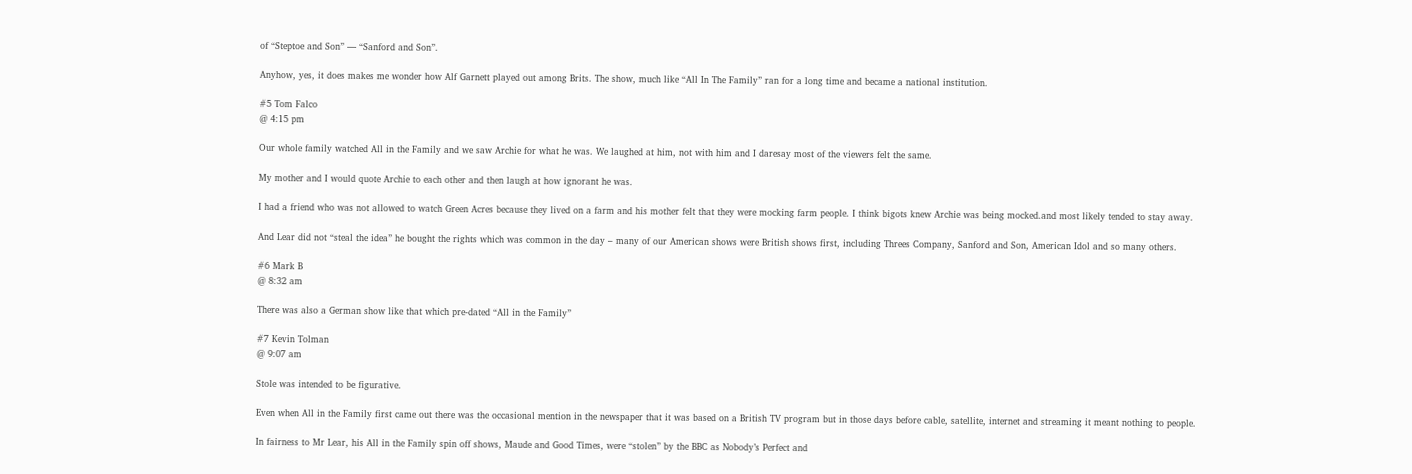of “Steptoe and Son” — “Sanford and Son”.

Anyhow, yes, it does makes me wonder how Alf Garnett played out among Brits. The show, much like “All In The Family” ran for a long time and became a national institution.

#5 Tom Falco
@ 4:15 pm

Our whole family watched All in the Family and we saw Archie for what he was. We laughed at him, not with him and I daresay most of the viewers felt the same.

My mother and I would quote Archie to each other and then laugh at how ignorant he was.

I had a friend who was not allowed to watch Green Acres because they lived on a farm and his mother felt that they were mocking farm people. I think bigots knew Archie was being mocked.and most likely tended to stay away.

And Lear did not “steal the idea” he bought the rights which was common in the day – many of our American shows were British shows first, including Threes Company, Sanford and Son, American Idol and so many others.

#6 Mark B
@ 8:32 am

There was also a German show like that which pre-dated “All in the Family”

#7 Kevin Tolman
@ 9:07 am

Stole was intended to be figurative.

Even when All in the Family first came out there was the occasional mention in the newspaper that it was based on a British TV program but in those days before cable, satellite, internet and streaming it meant nothing to people.

In fairness to Mr Lear, his All in the Family spin off shows, Maude and Good Times, were “stolen” by the BBC as Nobody’s Perfect and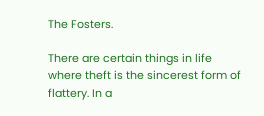The Fosters.

There are certain things in life where theft is the sincerest form of flattery. In a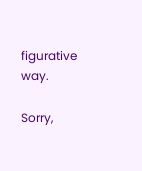figurative way.

Sorry,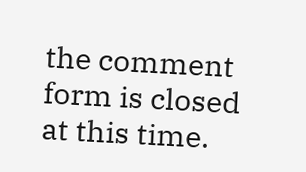the comment form is closed at this time.